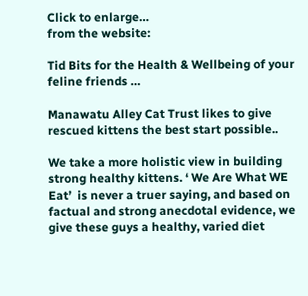Click to enlarge…
from the website:

Tid Bits for the Health & Wellbeing of your feline friends …

Manawatu Alley Cat Trust likes to give rescued kittens the best start possible..

We take a more holistic view in building strong healthy kittens. ‘ We Are What WE Eat’  is never a truer saying, and based on factual and strong anecdotal evidence, we give these guys a healthy, varied diet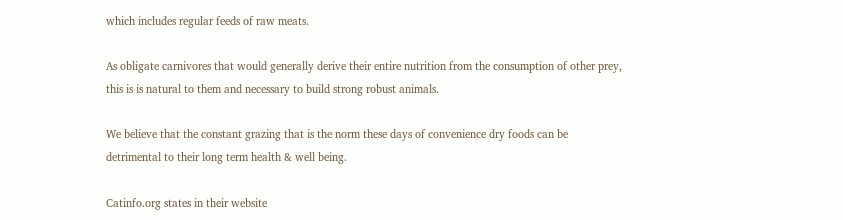which includes regular feeds of raw meats.

As obligate carnivores that would generally derive their entire nutrition from the consumption of other prey, this is is natural to them and necessary to build strong robust animals.

We believe that the constant grazing that is the norm these days of convenience dry foods can be detrimental to their long term health & well being.

Catinfo.org states in their website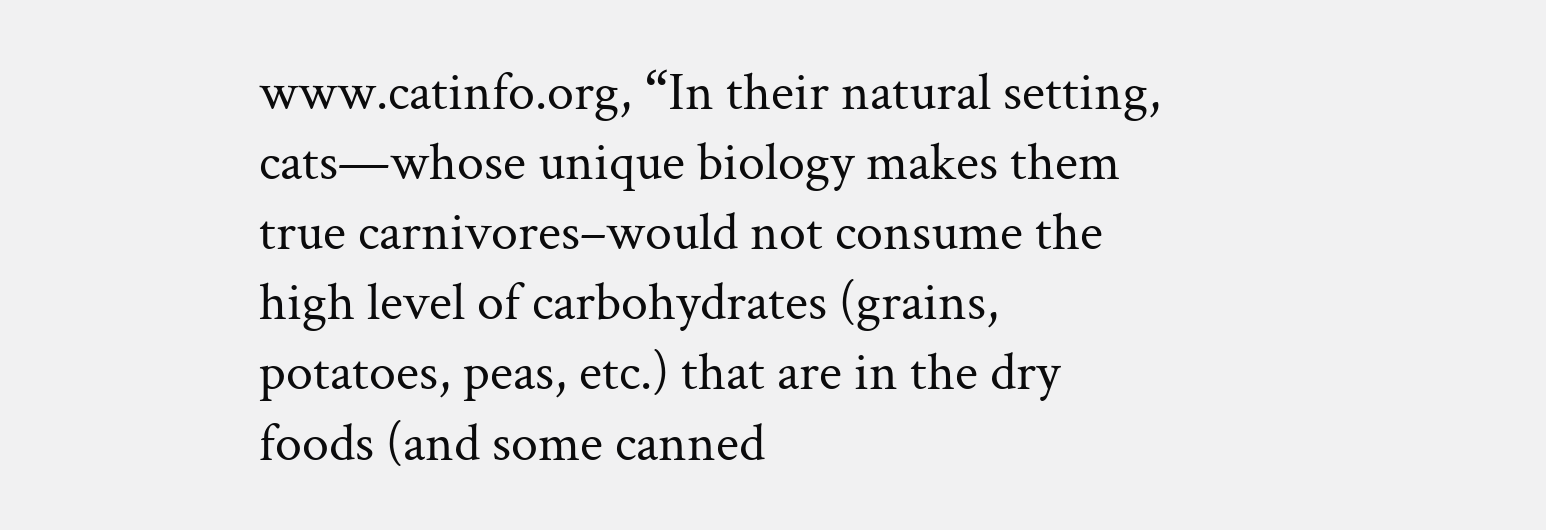www.catinfo.org, “In their natural setting, cats—whose unique biology makes them true carnivores–would not consume the high level of carbohydrates (grains, potatoes, peas, etc.) that are in the dry foods (and some canned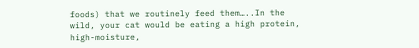foods) that we routinely feed them…..In the wild, your cat would be eating a high protein, high-moisture,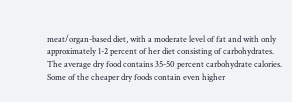meat/organ-based diet, with a moderate level of fat and with only  approximately 1-2 percent of her diet consisting of carbohydrates. The average dry food contains 35-50 percent carbohydrate calories.  Some of the cheaper dry foods contain even higher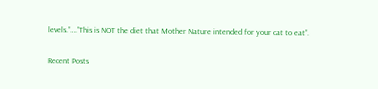levels.”….”This is NOT the diet that Mother Nature intended for your cat to eat”.

Recent Posts